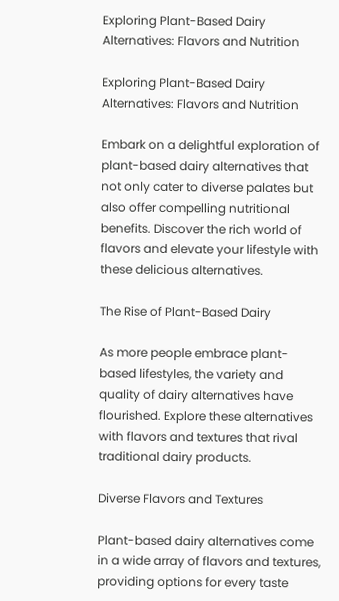Exploring Plant-Based Dairy Alternatives: Flavors and Nutrition

Exploring Plant-Based Dairy Alternatives: Flavors and Nutrition

Embark on a delightful exploration of plant-based dairy alternatives that not only cater to diverse palates but also offer compelling nutritional benefits. Discover the rich world of flavors and elevate your lifestyle with these delicious alternatives.

The Rise of Plant-Based Dairy

As more people embrace plant-based lifestyles, the variety and quality of dairy alternatives have flourished. Explore these alternatives with flavors and textures that rival traditional dairy products.

Diverse Flavors and Textures

Plant-based dairy alternatives come in a wide array of flavors and textures, providing options for every taste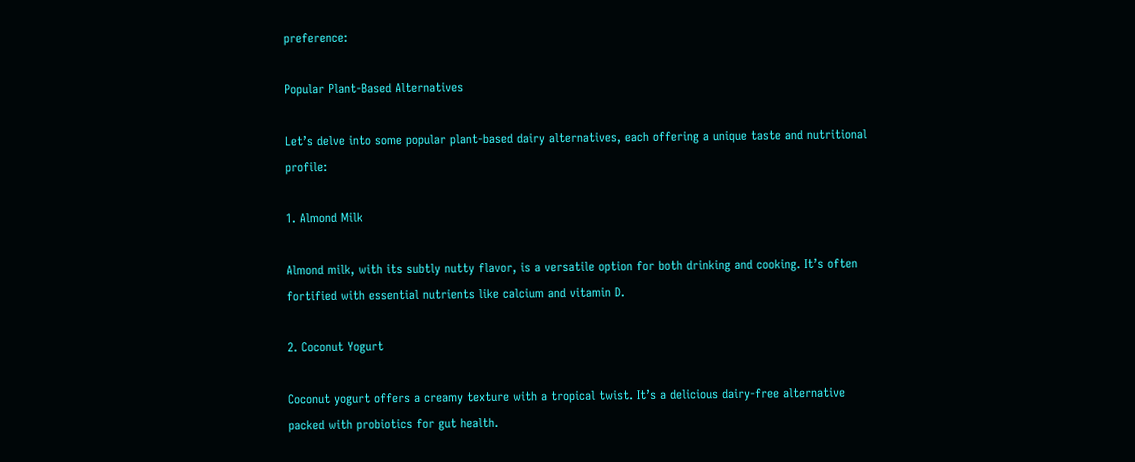preference:

Popular Plant-Based Alternatives

Let’s delve into some popular plant-based dairy alternatives, each offering a unique taste and nutritional profile:

1. Almond Milk

Almond milk, with its subtly nutty flavor, is a versatile option for both drinking and cooking. It’s often fortified with essential nutrients like calcium and vitamin D.

2. Coconut Yogurt

Coconut yogurt offers a creamy texture with a tropical twist. It’s a delicious dairy-free alternative packed with probiotics for gut health.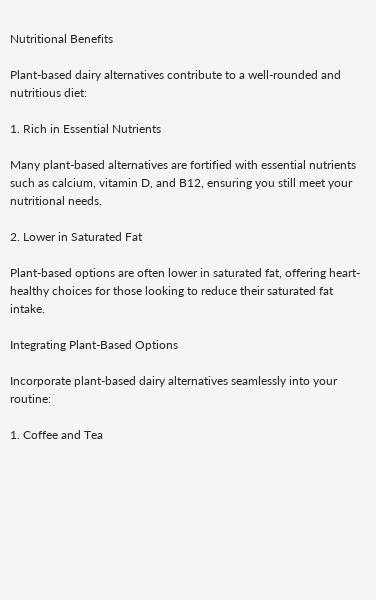Nutritional Benefits

Plant-based dairy alternatives contribute to a well-rounded and nutritious diet:

1. Rich in Essential Nutrients

Many plant-based alternatives are fortified with essential nutrients such as calcium, vitamin D, and B12, ensuring you still meet your nutritional needs.

2. Lower in Saturated Fat

Plant-based options are often lower in saturated fat, offering heart-healthy choices for those looking to reduce their saturated fat intake.

Integrating Plant-Based Options

Incorporate plant-based dairy alternatives seamlessly into your routine:

1. Coffee and Tea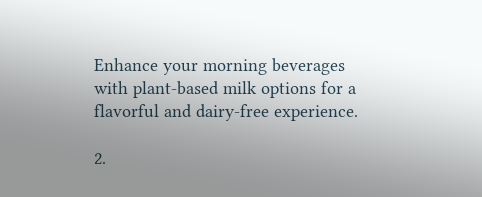Enhance your morning beverages with plant-based milk options for a flavorful and dairy-free experience.

2.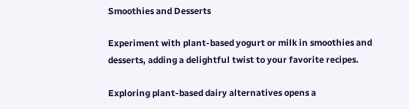Smoothies and Desserts

Experiment with plant-based yogurt or milk in smoothies and desserts, adding a delightful twist to your favorite recipes.

Exploring plant-based dairy alternatives opens a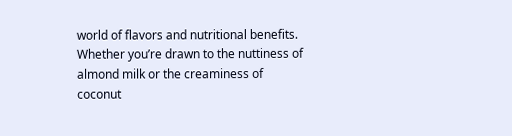world of flavors and nutritional benefits. Whether you’re drawn to the nuttiness of almond milk or the creaminess of coconut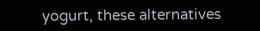yogurt, these alternatives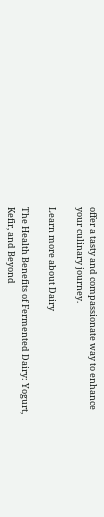offer a tasty and compassionate way to enhance your culinary journey.

Learn more about Dairy

The Health Benefits of Fermented Dairy: Yogurt, Kefir, and Beyond